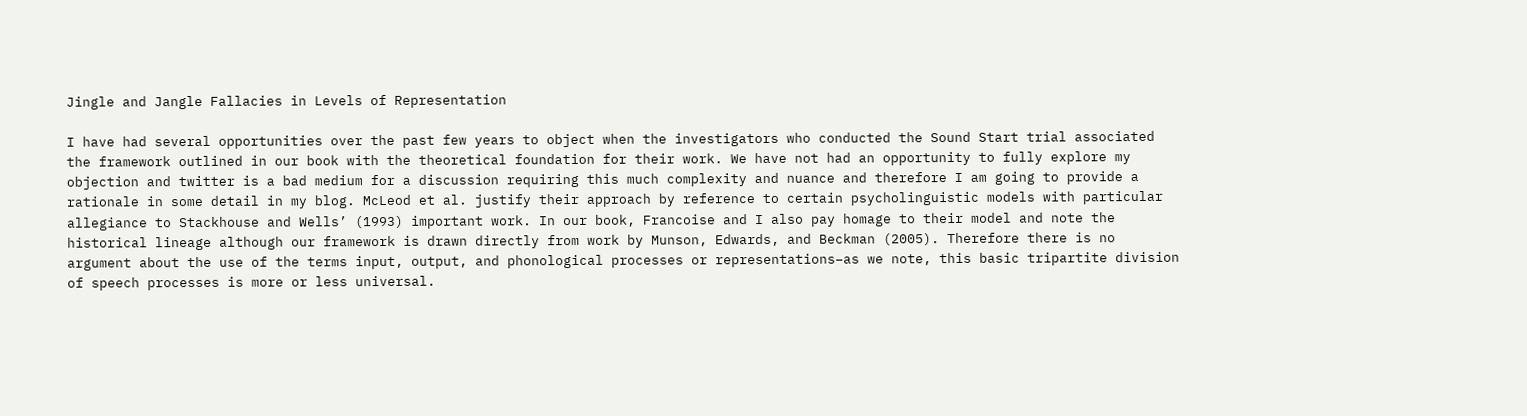Jingle and Jangle Fallacies in Levels of Representation

I have had several opportunities over the past few years to object when the investigators who conducted the Sound Start trial associated the framework outlined in our book with the theoretical foundation for their work. We have not had an opportunity to fully explore my objection and twitter is a bad medium for a discussion requiring this much complexity and nuance and therefore I am going to provide a rationale in some detail in my blog. McLeod et al. justify their approach by reference to certain psycholinguistic models with particular allegiance to Stackhouse and Wells’ (1993) important work. In our book, Francoise and I also pay homage to their model and note the historical lineage although our framework is drawn directly from work by Munson, Edwards, and Beckman (2005). Therefore there is no argument about the use of the terms input, output, and phonological processes or representations–as we note, this basic tripartite division of speech processes is more or less universal.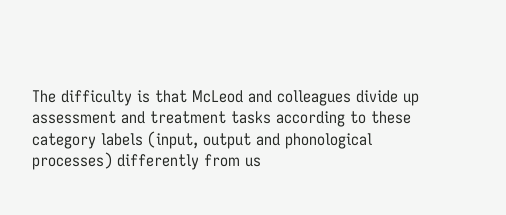The difficulty is that McLeod and colleagues divide up assessment and treatment tasks according to these category labels (input, output and phonological processes) differently from us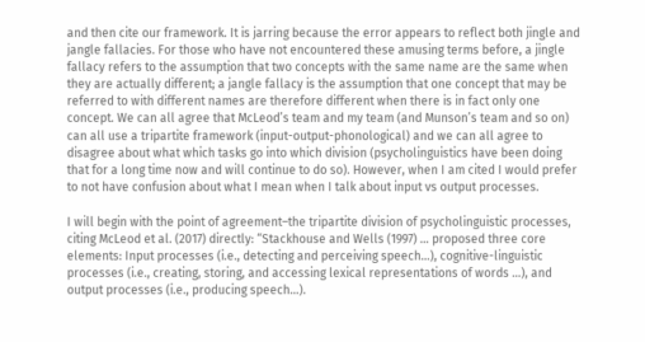and then cite our framework. It is jarring because the error appears to reflect both jingle and jangle fallacies. For those who have not encountered these amusing terms before, a jingle fallacy refers to the assumption that two concepts with the same name are the same when they are actually different; a jangle fallacy is the assumption that one concept that may be referred to with different names are therefore different when there is in fact only one concept. We can all agree that McLeod’s team and my team (and Munson’s team and so on) can all use a tripartite framework (input-output-phonological) and we can all agree to disagree about what which tasks go into which division (psycholinguistics have been doing that for a long time now and will continue to do so). However, when I am cited I would prefer to not have confusion about what I mean when I talk about input vs output processes.

I will begin with the point of agreement–the tripartite division of psycholinguistic processes, citing McLeod et al. (2017) directly: “Stackhouse and Wells (1997) … proposed three core elements: Input processes (i.e., detecting and perceiving speech…), cognitive-linguistic processes (i.e., creating, storing, and accessing lexical representations of words …), and output processes (i.e., producing speech…).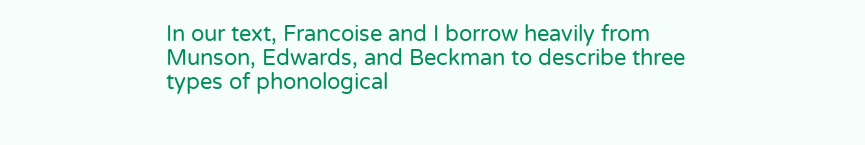In our text, Francoise and I borrow heavily from Munson, Edwards, and Beckman to describe three types of phonological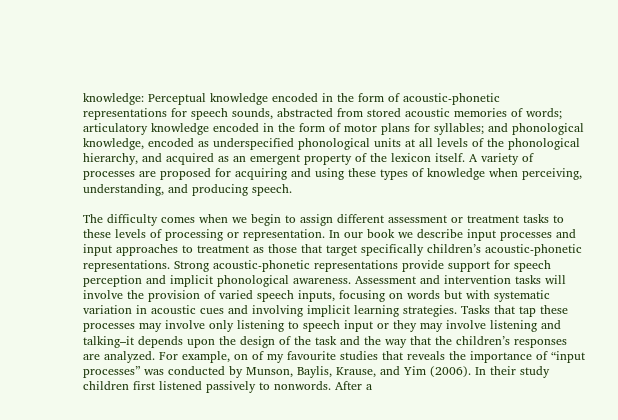knowledge: Perceptual knowledge encoded in the form of acoustic-phonetic representations for speech sounds, abstracted from stored acoustic memories of words; articulatory knowledge encoded in the form of motor plans for syllables; and phonological knowledge, encoded as underspecified phonological units at all levels of the phonological hierarchy, and acquired as an emergent property of the lexicon itself. A variety of processes are proposed for acquiring and using these types of knowledge when perceiving, understanding, and producing speech.

The difficulty comes when we begin to assign different assessment or treatment tasks to these levels of processing or representation. In our book we describe input processes and input approaches to treatment as those that target specifically children’s acoustic-phonetic representations. Strong acoustic-phonetic representations provide support for speech perception and implicit phonological awareness. Assessment and intervention tasks will involve the provision of varied speech inputs, focusing on words but with systematic variation in acoustic cues and involving implicit learning strategies. Tasks that tap these processes may involve only listening to speech input or they may involve listening and talking–it depends upon the design of the task and the way that the children’s responses are analyzed. For example, on of my favourite studies that reveals the importance of “input processes” was conducted by Munson, Baylis, Krause, and Yim (2006). In their study children first listened passively to nonwords. After a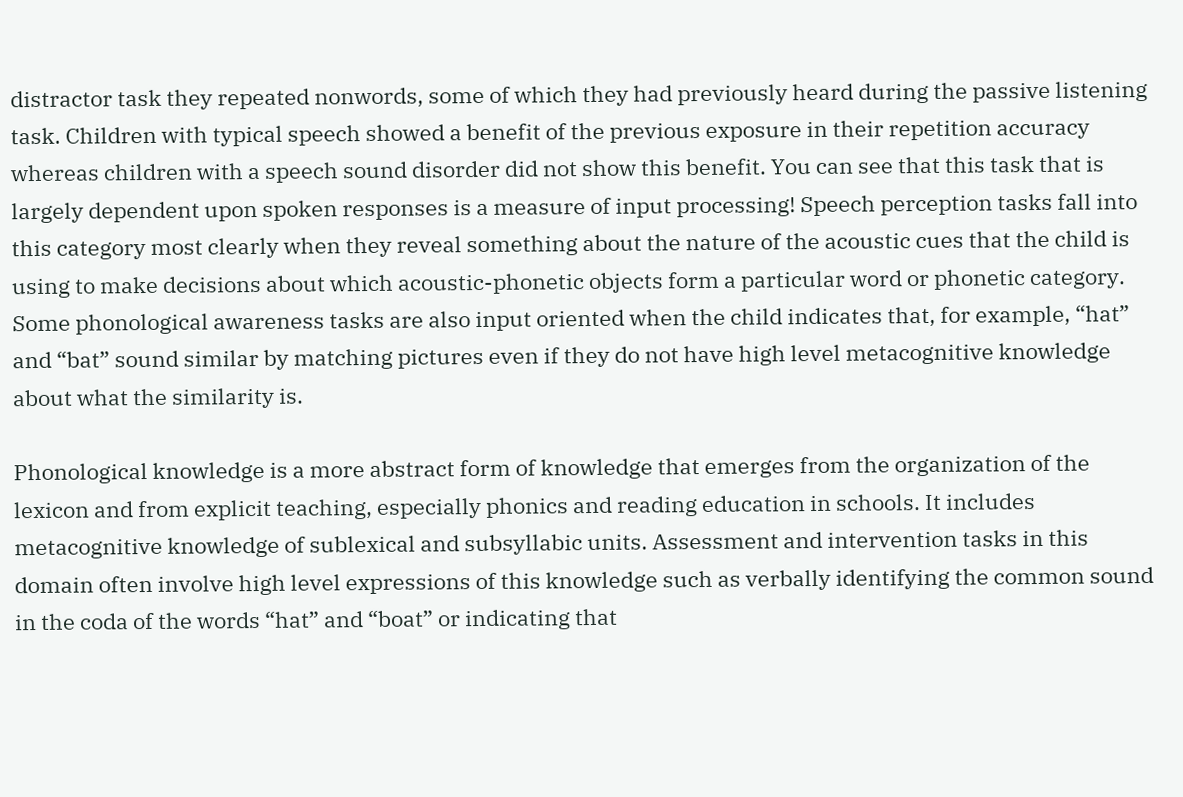distractor task they repeated nonwords, some of which they had previously heard during the passive listening task. Children with typical speech showed a benefit of the previous exposure in their repetition accuracy whereas children with a speech sound disorder did not show this benefit. You can see that this task that is largely dependent upon spoken responses is a measure of input processing! Speech perception tasks fall into this category most clearly when they reveal something about the nature of the acoustic cues that the child is using to make decisions about which acoustic-phonetic objects form a particular word or phonetic category. Some phonological awareness tasks are also input oriented when the child indicates that, for example, “hat” and “bat” sound similar by matching pictures even if they do not have high level metacognitive knowledge about what the similarity is.

Phonological knowledge is a more abstract form of knowledge that emerges from the organization of the lexicon and from explicit teaching, especially phonics and reading education in schools. It includes metacognitive knowledge of sublexical and subsyllabic units. Assessment and intervention tasks in this domain often involve high level expressions of this knowledge such as verbally identifying the common sound in the coda of the words “hat” and “boat” or indicating that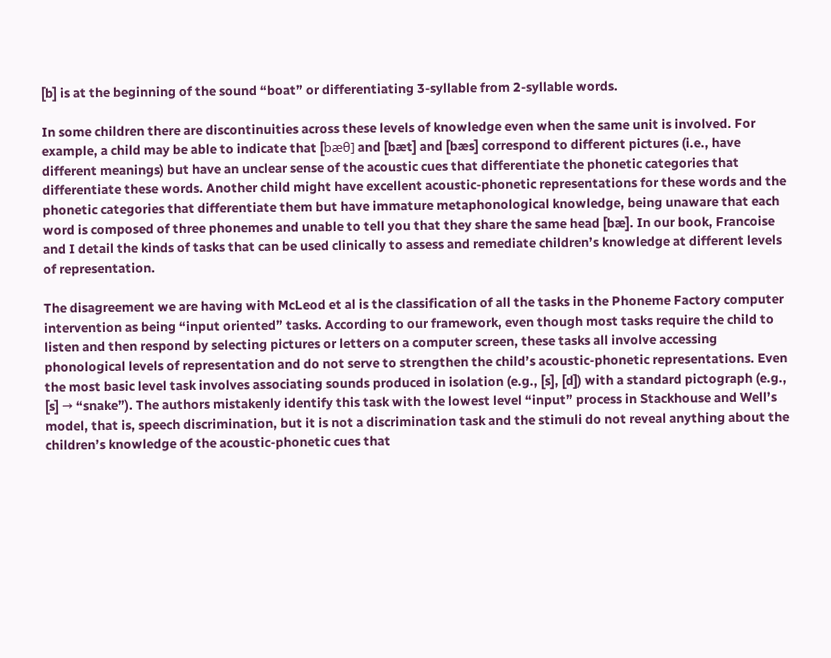[b] is at the beginning of the sound “boat” or differentiating 3-syllable from 2-syllable words.

In some children there are discontinuities across these levels of knowledge even when the same unit is involved. For example, a child may be able to indicate that [bæθ] and [bæt] and [bæs] correspond to different pictures (i.e., have different meanings) but have an unclear sense of the acoustic cues that differentiate the phonetic categories that differentiate these words. Another child might have excellent acoustic-phonetic representations for these words and the phonetic categories that differentiate them but have immature metaphonological knowledge, being unaware that each word is composed of three phonemes and unable to tell you that they share the same head [bæ]. In our book, Francoise and I detail the kinds of tasks that can be used clinically to assess and remediate children’s knowledge at different levels of representation.

The disagreement we are having with McLeod et al is the classification of all the tasks in the Phoneme Factory computer intervention as being “input oriented” tasks. According to our framework, even though most tasks require the child to listen and then respond by selecting pictures or letters on a computer screen, these tasks all involve accessing phonological levels of representation and do not serve to strengthen the child’s acoustic-phonetic representations. Even the most basic level task involves associating sounds produced in isolation (e.g., [s], [d]) with a standard pictograph (e.g., [s] → “snake”). The authors mistakenly identify this task with the lowest level “input” process in Stackhouse and Well’s model, that is, speech discrimination, but it is not a discrimination task and the stimuli do not reveal anything about the children’s knowledge of the acoustic-phonetic cues that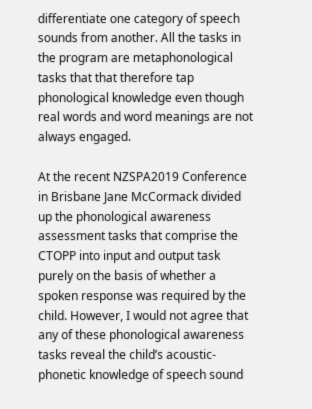differentiate one category of speech sounds from another. All the tasks in the program are metaphonological tasks that that therefore tap phonological knowledge even though real words and word meanings are not always engaged.

At the recent NZSPA2019 Conference in Brisbane Jane McCormack divided up the phonological awareness assessment tasks that comprise the CTOPP into input and output task purely on the basis of whether a spoken response was required by the child. However, I would not agree that any of these phonological awareness tasks reveal the child’s acoustic-phonetic knowledge of speech sound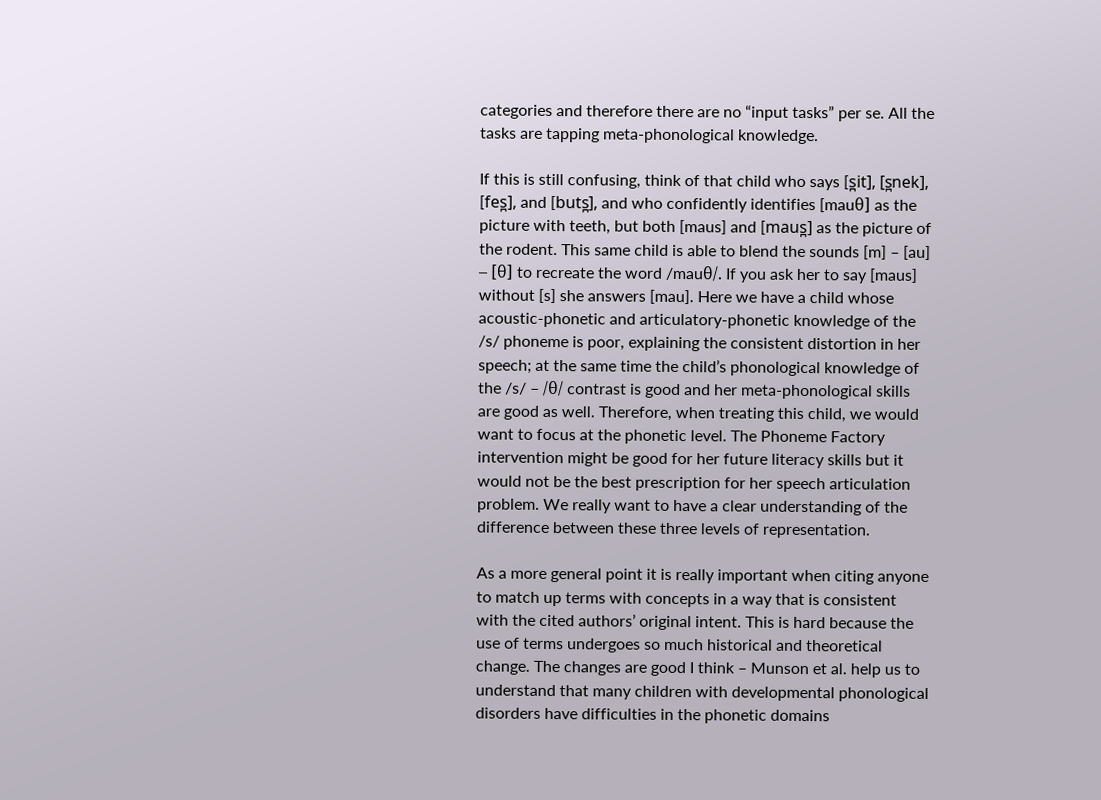categories and therefore there are no “input tasks” per se. All the tasks are tapping meta-phonological knowledge.

If this is still confusing, think of that child who says [s̪it], [s̪nek], [fes̪], and [buts̪], and who confidently identifies [mauθ] as the picture with teeth, but both [maus] and [maus̪] as the picture of the rodent. This same child is able to blend the sounds [m] – [au] – [θ] to recreate the word /mauθ/. If you ask her to say [maus] without [s] she answers [mau]. Here we have a child whose acoustic-phonetic and articulatory-phonetic knowledge of the /s/ phoneme is poor, explaining the consistent distortion in her speech; at the same time the child’s phonological knowledge of the /s/ – /θ/ contrast is good and her meta-phonological skills are good as well. Therefore, when treating this child, we would want to focus at the phonetic level. The Phoneme Factory intervention might be good for her future literacy skills but it would not be the best prescription for her speech articulation problem. We really want to have a clear understanding of the difference between these three levels of representation.

As a more general point it is really important when citing anyone to match up terms with concepts in a way that is consistent with the cited authors’ original intent. This is hard because the use of terms undergoes so much historical and theoretical change. The changes are good I think – Munson et al. help us to understand that many children with developmental phonological disorders have difficulties in the phonetic domains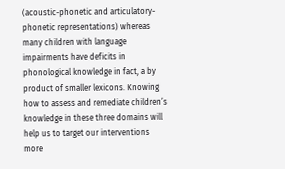(acoustic-phonetic and articulatory-phonetic representations) whereas many children with language impairments have deficits in phonological knowledge in fact, a by product of smaller lexicons. Knowing how to assess and remediate children’s knowledge in these three domains will help us to target our interventions more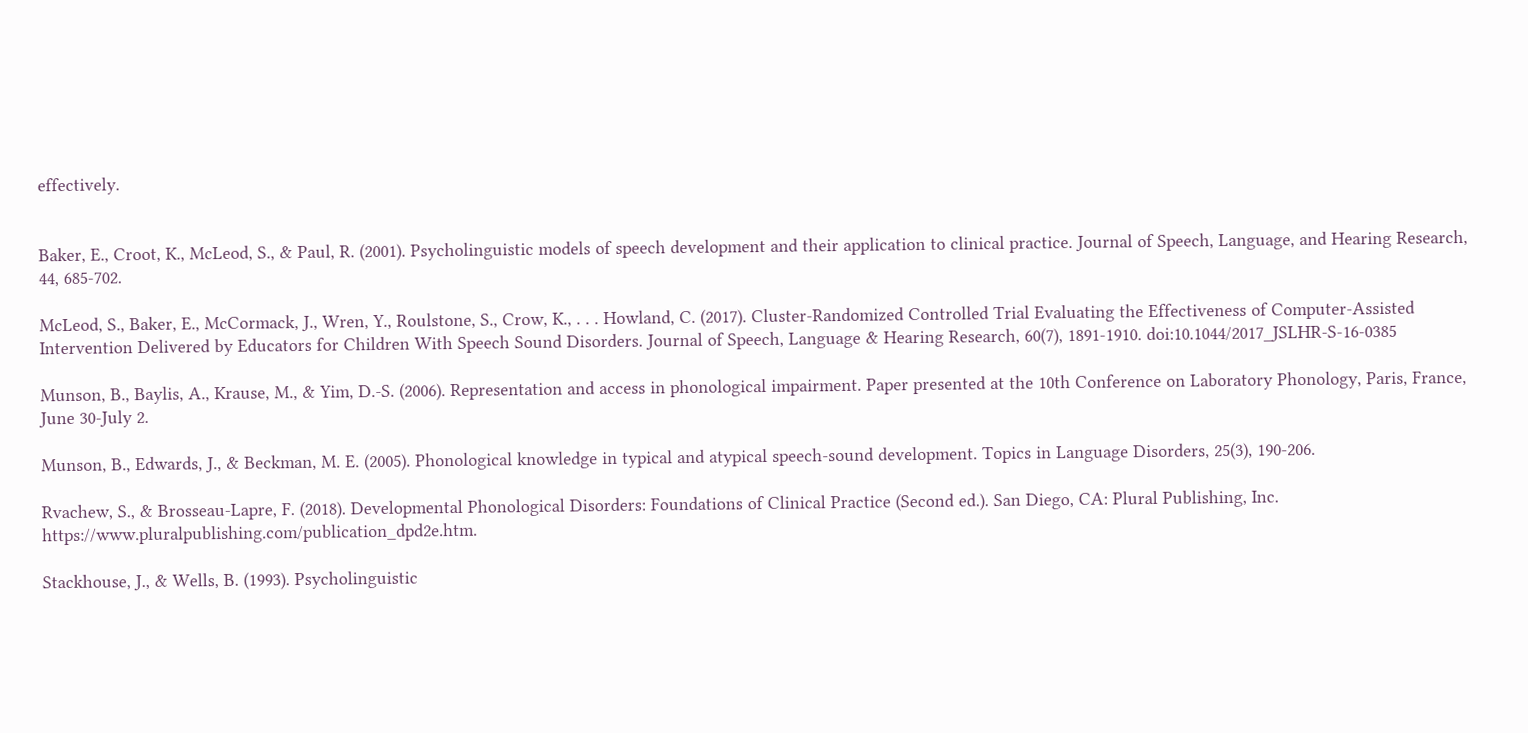effectively.


Baker, E., Croot, K., McLeod, S., & Paul, R. (2001). Psycholinguistic models of speech development and their application to clinical practice. Journal of Speech, Language, and Hearing Research, 44, 685-702.

McLeod, S., Baker, E., McCormack, J., Wren, Y., Roulstone, S., Crow, K., . . . Howland, C. (2017). Cluster-Randomized Controlled Trial Evaluating the Effectiveness of Computer-Assisted Intervention Delivered by Educators for Children With Speech Sound Disorders. Journal of Speech, Language & Hearing Research, 60(7), 1891-1910. doi:10.1044/2017_JSLHR-S-16-0385

Munson, B., Baylis, A., Krause, M., & Yim, D.-S. (2006). Representation and access in phonological impairment. Paper presented at the 10th Conference on Laboratory Phonology, Paris, France, June 30-July 2.

Munson, B., Edwards, J., & Beckman, M. E. (2005). Phonological knowledge in typical and atypical speech-sound development. Topics in Language Disorders, 25(3), 190-206.

Rvachew, S., & Brosseau-Lapre, F. (2018). Developmental Phonological Disorders: Foundations of Clinical Practice (Second ed.). San Diego, CA: Plural Publishing, Inc. https://www.pluralpublishing.com/publication_dpd2e.htm.

Stackhouse, J., & Wells, B. (1993). Psycholinguistic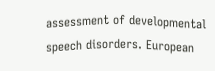assessment of developmental speech disorders. European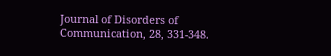Journal of Disorders of Communication, 28, 331-348.